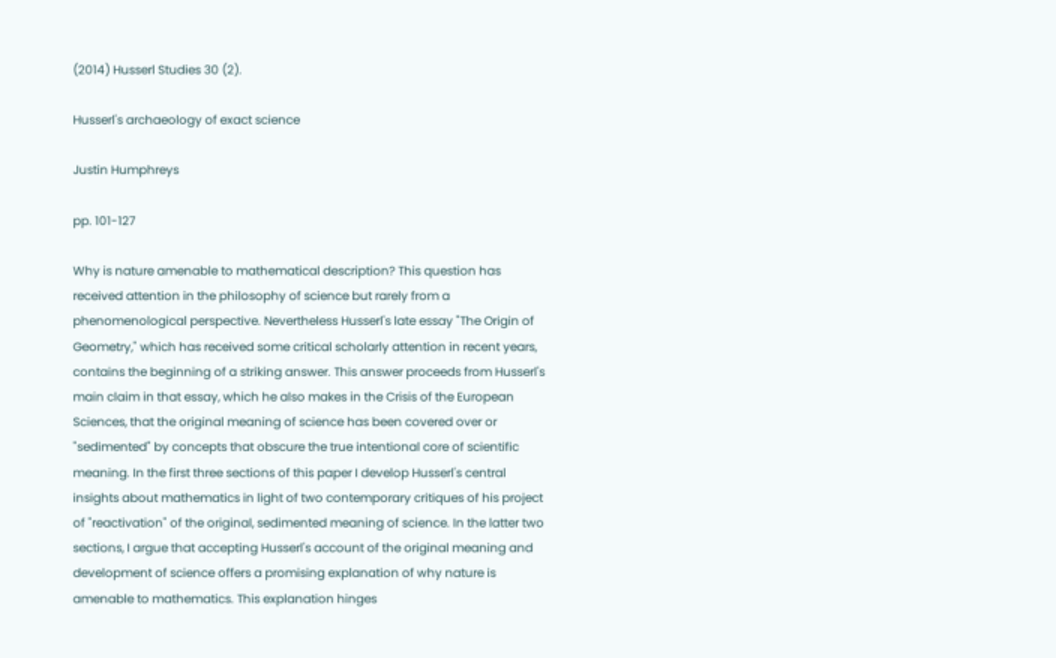(2014) Husserl Studies 30 (2).

Husserl's archaeology of exact science

Justin Humphreys

pp. 101-127

Why is nature amenable to mathematical description? This question has received attention in the philosophy of science but rarely from a phenomenological perspective. Nevertheless Husserl's late essay "The Origin of Geometry," which has received some critical scholarly attention in recent years, contains the beginning of a striking answer. This answer proceeds from Husserl's main claim in that essay, which he also makes in the Crisis of the European Sciences, that the original meaning of science has been covered over or "sedimented" by concepts that obscure the true intentional core of scientific meaning. In the first three sections of this paper I develop Husserl's central insights about mathematics in light of two contemporary critiques of his project of "reactivation" of the original, sedimented meaning of science. In the latter two sections, I argue that accepting Husserl's account of the original meaning and development of science offers a promising explanation of why nature is amenable to mathematics. This explanation hinges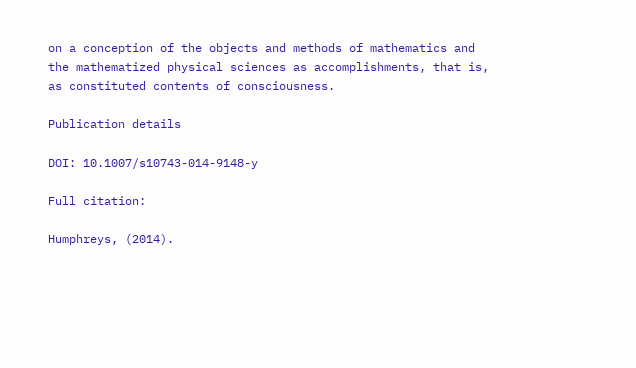on a conception of the objects and methods of mathematics and the mathematized physical sciences as accomplishments, that is, as constituted contents of consciousness.

Publication details

DOI: 10.1007/s10743-014-9148-y

Full citation:

Humphreys, (2014).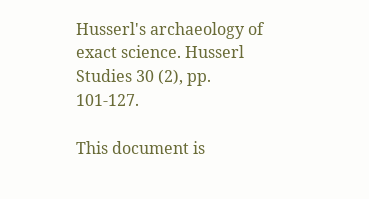Husserl's archaeology of exact science. Husserl Studies 30 (2), pp. 101-127.

This document is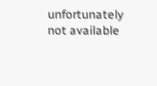unfortunately not available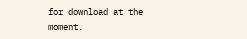for download at the moment.